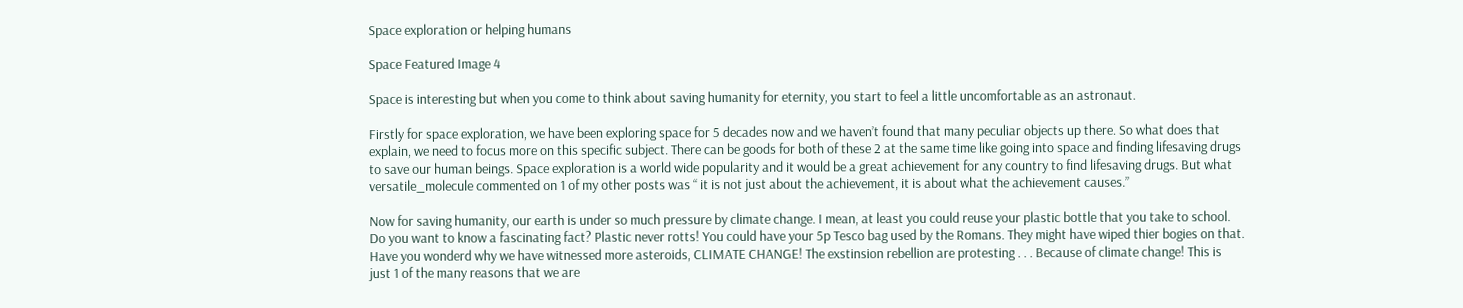Space exploration or helping humans

Space Featured Image 4

Space is interesting but when you come to think about saving humanity for eternity, you start to feel a little uncomfortable as an astronaut.

Firstly for space exploration, we have been exploring space for 5 decades now and we haven’t found that many peculiar objects up there. So what does that explain, we need to focus more on this specific subject. There can be goods for both of these 2 at the same time like going into space and finding lifesaving drugs to save our human beings. Space exploration is a world wide popularity and it would be a great achievement for any country to find lifesaving drugs. But what versatile_molecule commented on 1 of my other posts was “ it is not just about the achievement, it is about what the achievement causes.”

Now for saving humanity, our earth is under so much pressure by climate change. I mean, at least you could reuse your plastic bottle that you take to school. Do you want to know a fascinating fact? Plastic never rotts! You could have your 5p Tesco bag used by the Romans. They might have wiped thier bogies on that. Have you wonderd why we have witnessed more asteroids, CLIMATE CHANGE! The exstinsion rebellion are protesting . . . Because of climate change! This is just 1 of the many reasons that we are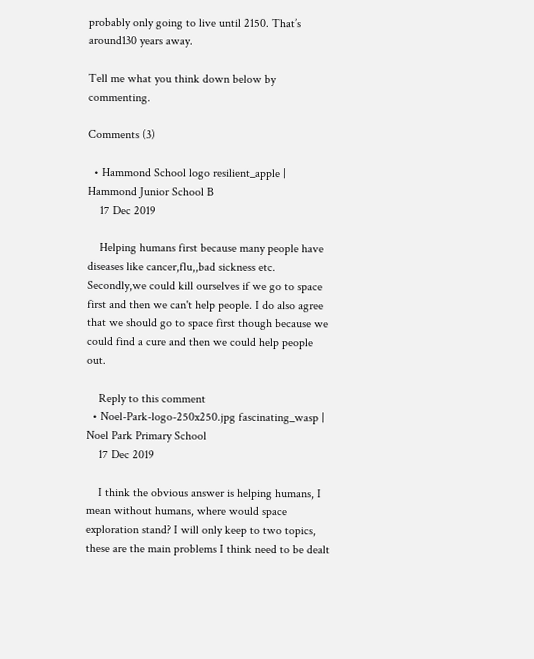probably only going to live until 2150. That’s around130 years away.

Tell me what you think down below by commenting.

Comments (3)

  • Hammond School logo resilient_apple | Hammond Junior School B
    17 Dec 2019

    Helping humans first because many people have diseases like cancer,flu,,bad sickness etc. Secondly,we could kill ourselves if we go to space first and then we can't help people. I do also agree that we should go to space first though because we could find a cure and then we could help people out.

    Reply to this comment
  • Noel-Park-logo-250x250.jpg fascinating_wasp | Noel Park Primary School
    17 Dec 2019

    I think the obvious answer is helping humans, I mean without humans, where would space exploration stand? I will only keep to two topics, these are the main problems I think need to be dealt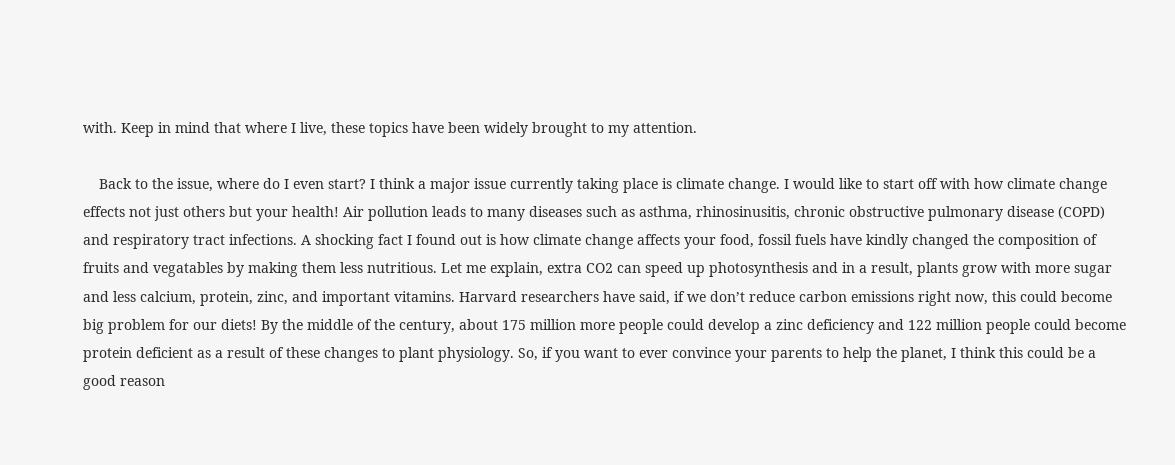with. Keep in mind that where I live, these topics have been widely brought to my attention.

    Back to the issue, where do I even start? I think a major issue currently taking place is climate change. I would like to start off with how climate change effects not just others but your health! Air pollution leads to many diseases such as asthma, rhinosinusitis, chronic obstructive pulmonary disease (COPD) and respiratory tract infections. A shocking fact I found out is how climate change affects your food, fossil fuels have kindly changed the composition of fruits and vegatables by making them less nutritious. Let me explain, extra CO2 can speed up photosynthesis and in a result, plants grow with more sugar and less calcium, protein, zinc, and important vitamins. Harvard researchers have said, if we don’t reduce carbon emissions right now, this could become big problem for our diets! By the middle of the century, about 175 million more people could develop a zinc deficiency and 122 million people could become protein deficient as a result of these changes to plant physiology. So, if you want to ever convince your parents to help the planet, I think this could be a good reason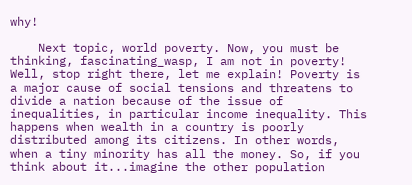why!

    Next topic, world poverty. Now, you must be thinking, fascinating_wasp, I am not in poverty! Well, stop right there, let me explain! Poverty is a major cause of social tensions and threatens to divide a nation because of the issue of inequalities, in particular income inequality. This happens when wealth in a country is poorly distributed among its citizens. In other words, when a tiny minority has all the money. So, if you think about it...imagine the other population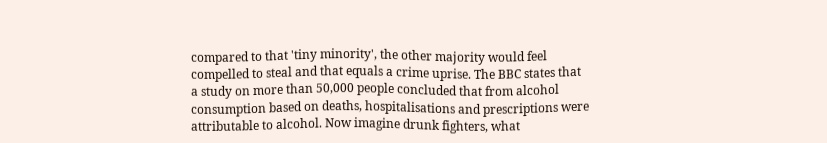compared to that 'tiny minority', the other majority would feel compelled to steal and that equals a crime uprise. The BBC states that a study on more than 50,000 people concluded that from alcohol consumption based on deaths, hospitalisations and prescriptions were attributable to alcohol. Now imagine drunk fighters, what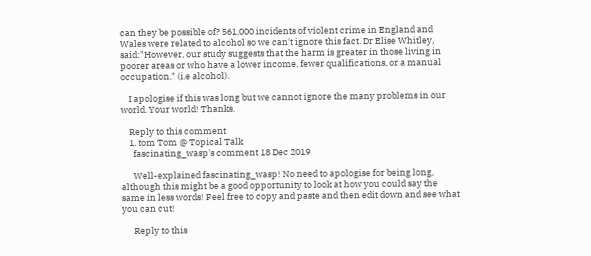can they be possible of? 561,000 incidents of violent crime in England and Wales were related to alcohol so we can't ignore this fact. Dr Elise Whitley, said:"However, our study suggests that the harm is greater in those living in poorer areas or who have a lower income, fewer qualifications, or a manual occupation." (i.e alcohol).

    I apologise if this was long but we cannot ignore the many problems in our world. Your world! Thanks.

    Reply to this comment
    1. tom Tom @ Topical Talk
      fascinating_wasp's comment 18 Dec 2019

      Well-explained fascinating_wasp! No need to apologise for being long, although this might be a good opportunity to look at how you could say the same in less words! Feel free to copy and paste and then edit down and see what you can cut!

      Reply to this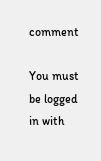comment

You must be logged in with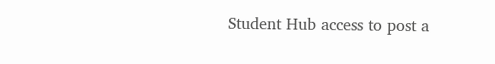Student Hub access to post a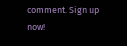comment. Sign up now!